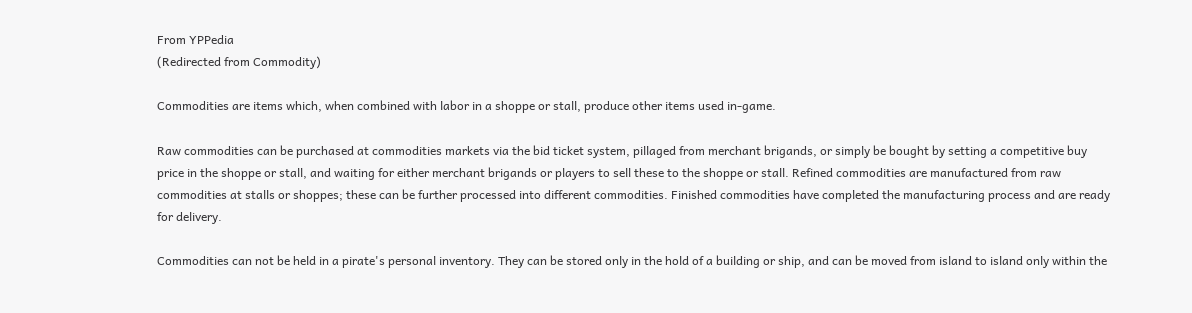From YPPedia
(Redirected from Commodity)

Commodities are items which, when combined with labor in a shoppe or stall, produce other items used in-game.

Raw commodities can be purchased at commodities markets via the bid ticket system, pillaged from merchant brigands, or simply be bought by setting a competitive buy price in the shoppe or stall, and waiting for either merchant brigands or players to sell these to the shoppe or stall. Refined commodities are manufactured from raw commodities at stalls or shoppes; these can be further processed into different commodities. Finished commodities have completed the manufacturing process and are ready for delivery.

Commodities can not be held in a pirate's personal inventory. They can be stored only in the hold of a building or ship, and can be moved from island to island only within the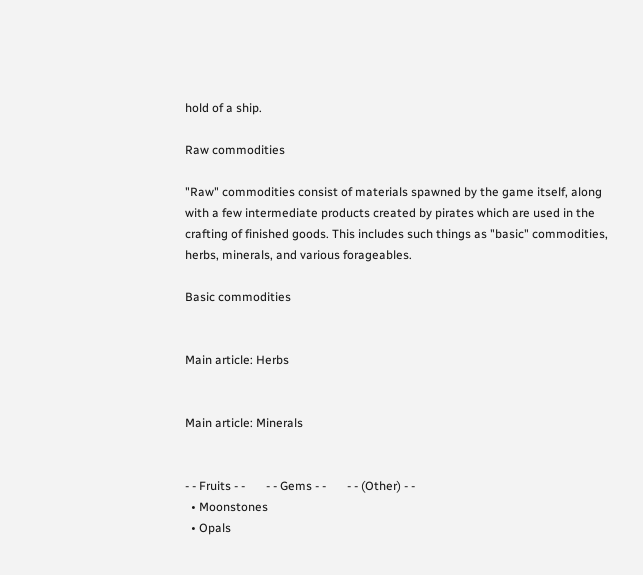hold of a ship.

Raw commodities

"Raw" commodities consist of materials spawned by the game itself, along with a few intermediate products created by pirates which are used in the crafting of finished goods. This includes such things as "basic" commodities, herbs, minerals, and various forageables.

Basic commodities


Main article: Herbs


Main article: Minerals


- - Fruits - -       - - Gems - -       - - (Other) - -
  • Moonstones
  • Opals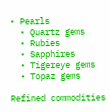• Pearls
  • Quartz gems
  • Rubies
  • Sapphires
  • Tigereye gems
  • Topaz gems

Refined commodities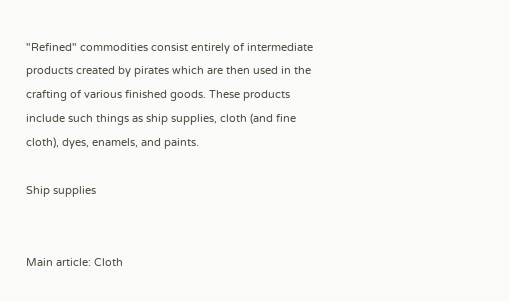"Refined" commodities consist entirely of intermediate products created by pirates which are then used in the crafting of various finished goods. These products include such things as ship supplies, cloth (and fine cloth), dyes, enamels, and paints.

Ship supplies


Main article: Cloth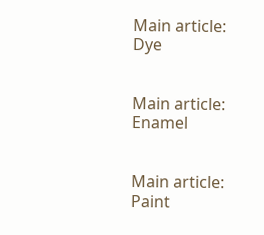Main article: Dye


Main article: Enamel


Main article: Paint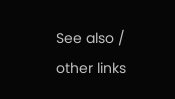See also / other links